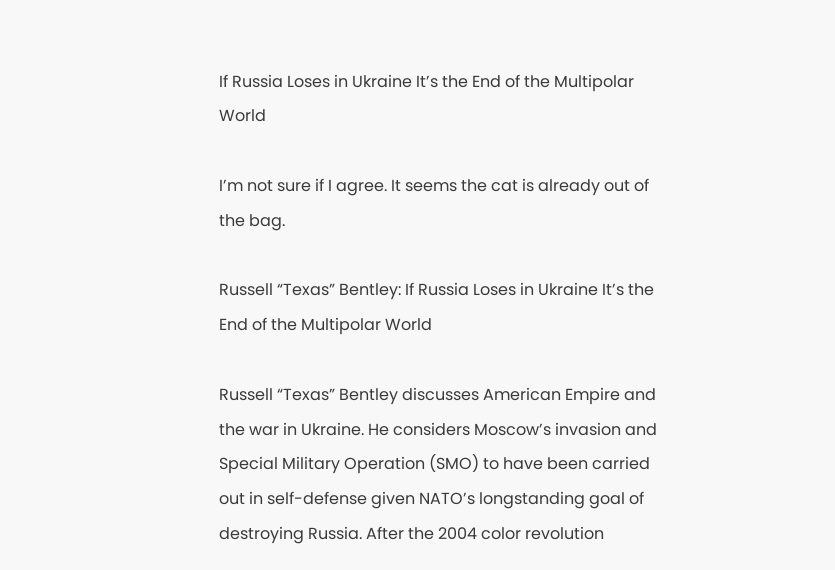If Russia Loses in Ukraine It’s the End of the Multipolar World

I’m not sure if I agree. It seems the cat is already out of the bag.

Russell “Texas” Bentley: If Russia Loses in Ukraine It’s the End of the Multipolar World

Russell “Texas” Bentley discusses American Empire and the war in Ukraine. He considers Moscow’s invasion and Special Military Operation (SMO) to have been carried out in self-defense given NATO’s longstanding goal of destroying Russia. After the 2004 color revolution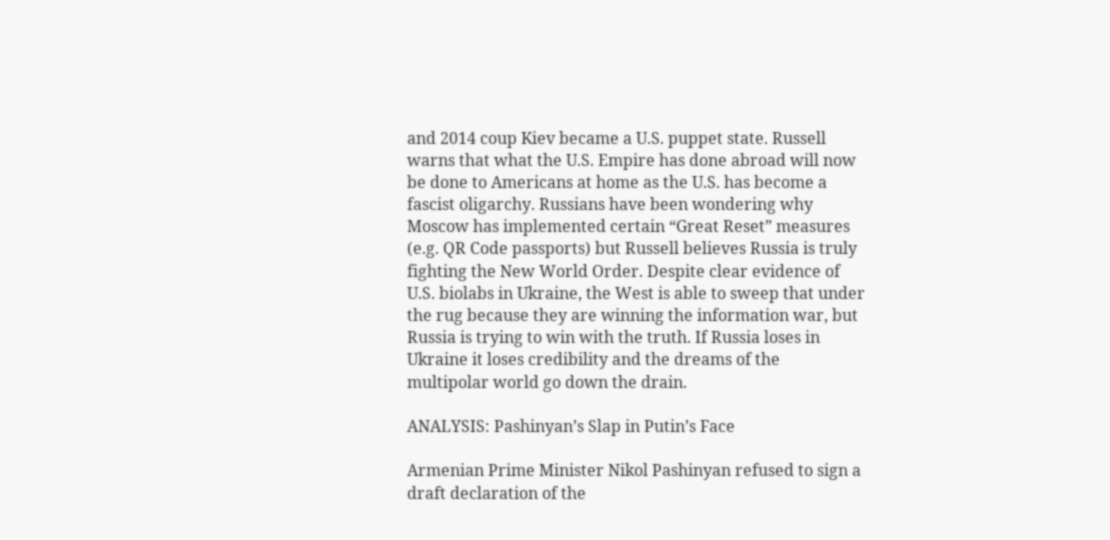and 2014 coup Kiev became a U.S. puppet state. Russell warns that what the U.S. Empire has done abroad will now be done to Americans at home as the U.S. has become a fascist oligarchy. Russians have been wondering why Moscow has implemented certain “Great Reset” measures (e.g. QR Code passports) but Russell believes Russia is truly fighting the New World Order. Despite clear evidence of U.S. biolabs in Ukraine, the West is able to sweep that under the rug because they are winning the information war, but Russia is trying to win with the truth. If Russia loses in Ukraine it loses credibility and the dreams of the multipolar world go down the drain.

ANALYSIS: Pashinyan’s Slap in Putin’s Face

Armenian Prime Minister Nikol Pashinyan refused to sign a draft declaration of the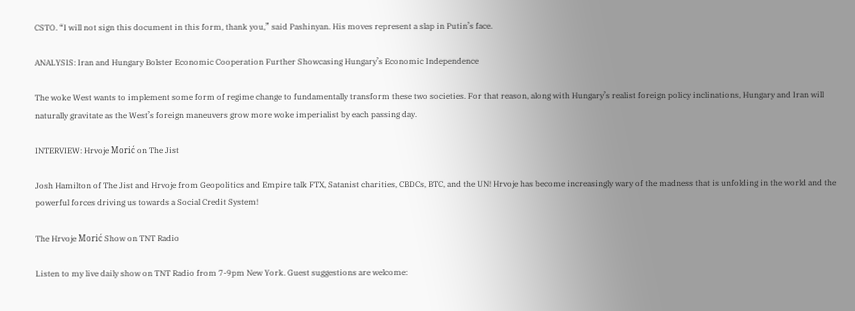CSTO. “I will not sign this document in this form, thank you,” said Pashinyan. His moves represent a slap in Putin’s face.

ANALYSIS: Iran and Hungary Bolster Economic Cooperation Further Showcasing Hungary’s Economic Independence

The woke West wants to implement some form of regime change to fundamentally transform these two societies. For that reason, along with Hungary’s realist foreign policy inclinations, Hungary and Iran will naturally gravitate as the West’s foreign maneuvers grow more woke imperialist by each passing day.

INTERVIEW: Hrvoje Morić on The Jist

Josh Hamilton of The Jist and Hrvoje from Geopolitics and Empire talk FTX, Satanist charities, CBDCs, BTC, and the UN! Hrvoje has become increasingly wary of the madness that is unfolding in the world and the powerful forces driving us towards a Social Credit System!

The Hrvoje Morić Show on TNT Radio

Listen to my live daily show on TNT Radio from 7-9pm New York. Guest suggestions are welcome: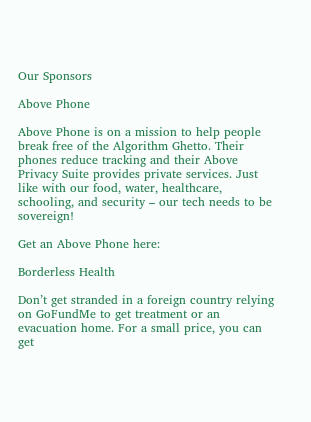Our Sponsors

Above Phone

Above Phone is on a mission to help people break free of the Algorithm Ghetto. Their phones reduce tracking and their Above Privacy Suite provides private services. Just like with our food, water, healthcare, schooling, and security – our tech needs to be sovereign!

Get an Above Phone here:

Borderless Health

Don’t get stranded in a foreign country relying on GoFundMe to get treatment or an evacuation home. For a small price, you can get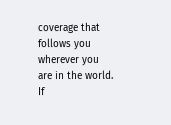coverage that follows you wherever you are in the world. If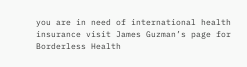you are in need of international health insurance visit James Guzman’s page for Borderless Health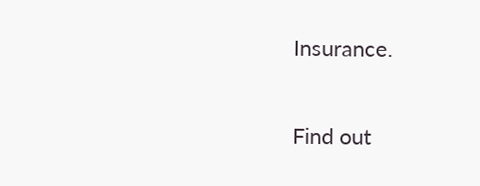Insurance.

Find out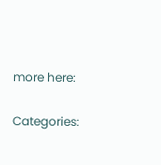more here:

Categories: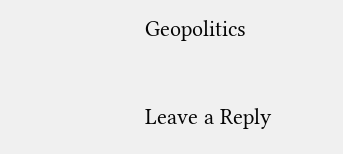Geopolitics

Leave a Reply